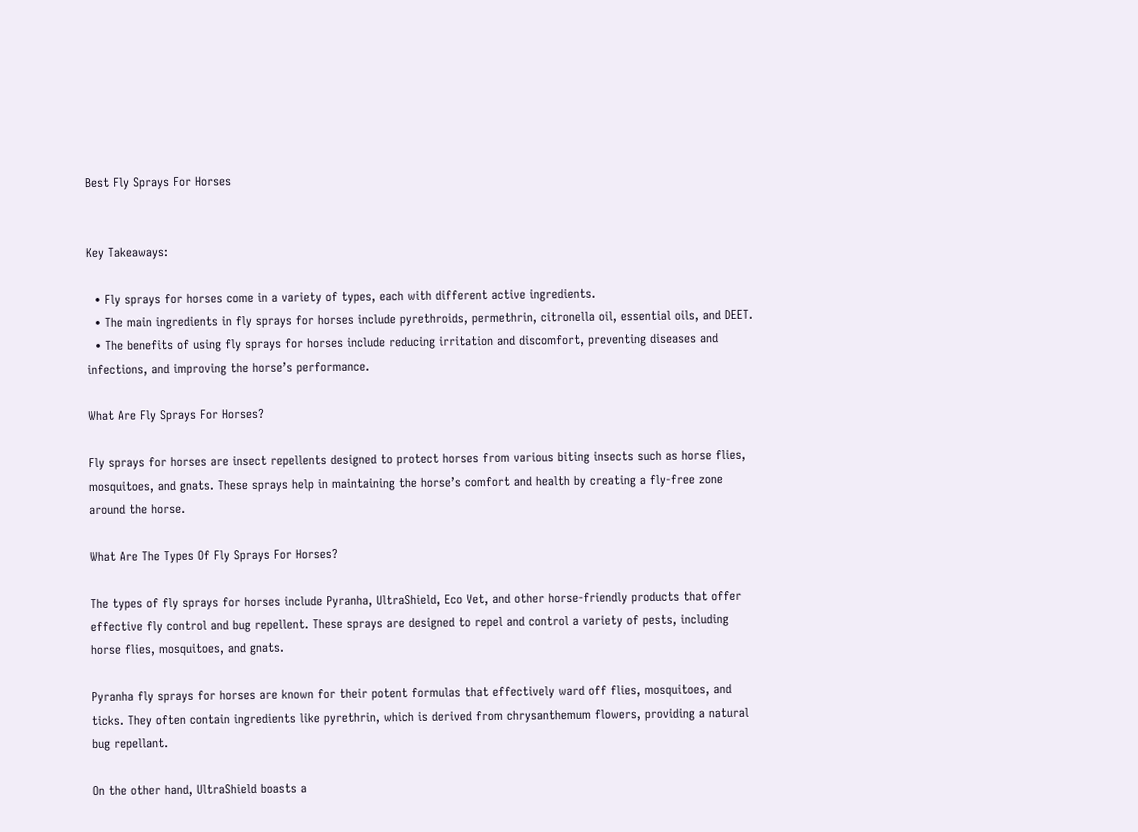Best Fly Sprays For Horses


Key Takeaways:

  • Fly sprays for horses come in a variety of types, each with different active ingredients.
  • The main ingredients in fly sprays for horses include pyrethroids, permethrin, citronella oil, essential oils, and DEET.
  • The benefits of using fly sprays for horses include reducing irritation and discomfort, preventing diseases and infections, and improving the horse’s performance.

What Are Fly Sprays For Horses?

Fly sprays for horses are insect repellents designed to protect horses from various biting insects such as horse flies, mosquitoes, and gnats. These sprays help in maintaining the horse’s comfort and health by creating a fly-free zone around the horse.

What Are The Types Of Fly Sprays For Horses?

The types of fly sprays for horses include Pyranha, UltraShield, Eco Vet, and other horse-friendly products that offer effective fly control and bug repellent. These sprays are designed to repel and control a variety of pests, including horse flies, mosquitoes, and gnats.

Pyranha fly sprays for horses are known for their potent formulas that effectively ward off flies, mosquitoes, and ticks. They often contain ingredients like pyrethrin, which is derived from chrysanthemum flowers, providing a natural bug repellant.

On the other hand, UltraShield boasts a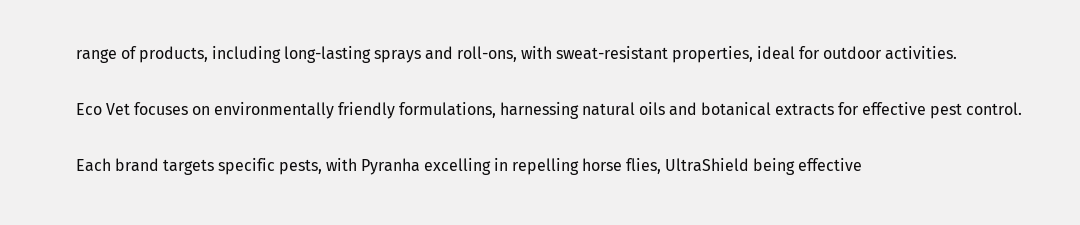range of products, including long-lasting sprays and roll-ons, with sweat-resistant properties, ideal for outdoor activities.

Eco Vet focuses on environmentally friendly formulations, harnessing natural oils and botanical extracts for effective pest control.

Each brand targets specific pests, with Pyranha excelling in repelling horse flies, UltraShield being effective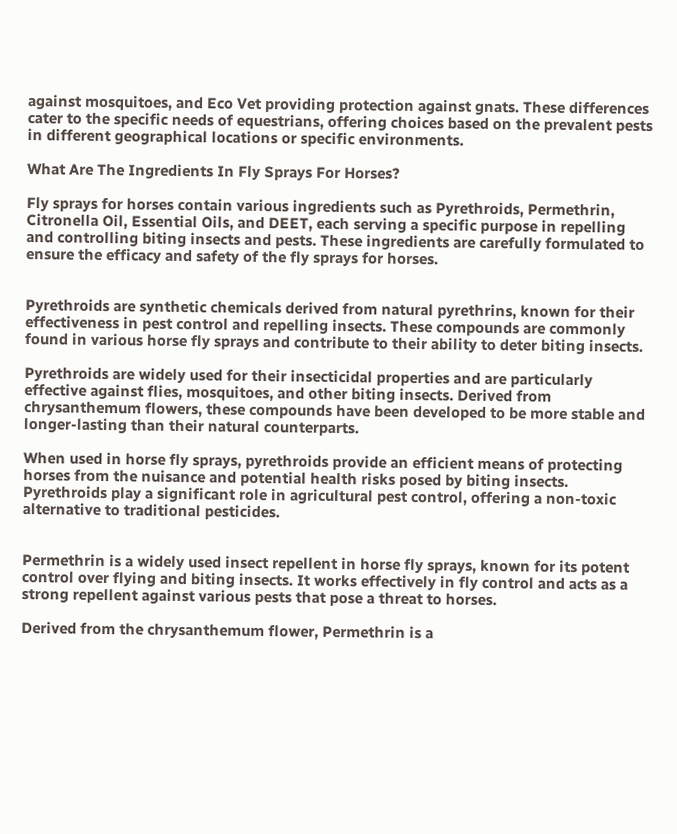against mosquitoes, and Eco Vet providing protection against gnats. These differences cater to the specific needs of equestrians, offering choices based on the prevalent pests in different geographical locations or specific environments.

What Are The Ingredients In Fly Sprays For Horses?

Fly sprays for horses contain various ingredients such as Pyrethroids, Permethrin, Citronella Oil, Essential Oils, and DEET, each serving a specific purpose in repelling and controlling biting insects and pests. These ingredients are carefully formulated to ensure the efficacy and safety of the fly sprays for horses.


Pyrethroids are synthetic chemicals derived from natural pyrethrins, known for their effectiveness in pest control and repelling insects. These compounds are commonly found in various horse fly sprays and contribute to their ability to deter biting insects.

Pyrethroids are widely used for their insecticidal properties and are particularly effective against flies, mosquitoes, and other biting insects. Derived from chrysanthemum flowers, these compounds have been developed to be more stable and longer-lasting than their natural counterparts.

When used in horse fly sprays, pyrethroids provide an efficient means of protecting horses from the nuisance and potential health risks posed by biting insects. Pyrethroids play a significant role in agricultural pest control, offering a non-toxic alternative to traditional pesticides.


Permethrin is a widely used insect repellent in horse fly sprays, known for its potent control over flying and biting insects. It works effectively in fly control and acts as a strong repellent against various pests that pose a threat to horses.

Derived from the chrysanthemum flower, Permethrin is a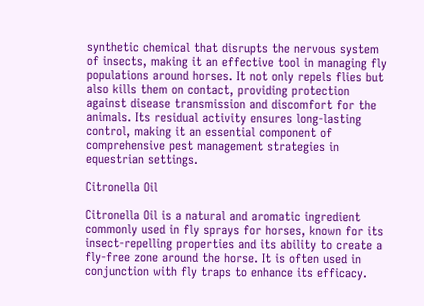synthetic chemical that disrupts the nervous system of insects, making it an effective tool in managing fly populations around horses. It not only repels flies but also kills them on contact, providing protection against disease transmission and discomfort for the animals. Its residual activity ensures long-lasting control, making it an essential component of comprehensive pest management strategies in equestrian settings.

Citronella Oil

Citronella Oil is a natural and aromatic ingredient commonly used in fly sprays for horses, known for its insect-repelling properties and its ability to create a fly-free zone around the horse. It is often used in conjunction with fly traps to enhance its efficacy.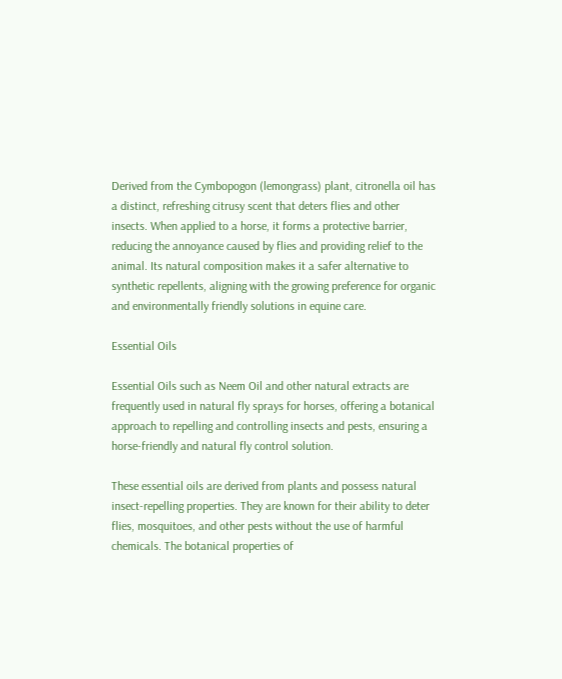Derived from the Cymbopogon (lemongrass) plant, citronella oil has a distinct, refreshing citrusy scent that deters flies and other insects. When applied to a horse, it forms a protective barrier, reducing the annoyance caused by flies and providing relief to the animal. Its natural composition makes it a safer alternative to synthetic repellents, aligning with the growing preference for organic and environmentally friendly solutions in equine care.

Essential Oils

Essential Oils such as Neem Oil and other natural extracts are frequently used in natural fly sprays for horses, offering a botanical approach to repelling and controlling insects and pests, ensuring a horse-friendly and natural fly control solution.

These essential oils are derived from plants and possess natural insect-repelling properties. They are known for their ability to deter flies, mosquitoes, and other pests without the use of harmful chemicals. The botanical properties of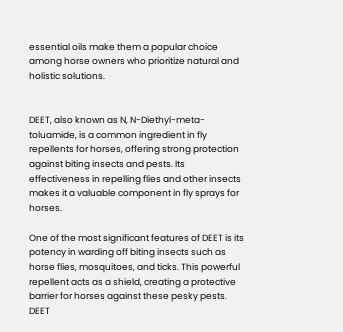essential oils make them a popular choice among horse owners who prioritize natural and holistic solutions.


DEET, also known as N, N-Diethyl-meta-toluamide, is a common ingredient in fly repellents for horses, offering strong protection against biting insects and pests. Its effectiveness in repelling flies and other insects makes it a valuable component in fly sprays for horses.

One of the most significant features of DEET is its potency in warding off biting insects such as horse flies, mosquitoes, and ticks. This powerful repellent acts as a shield, creating a protective barrier for horses against these pesky pests. DEET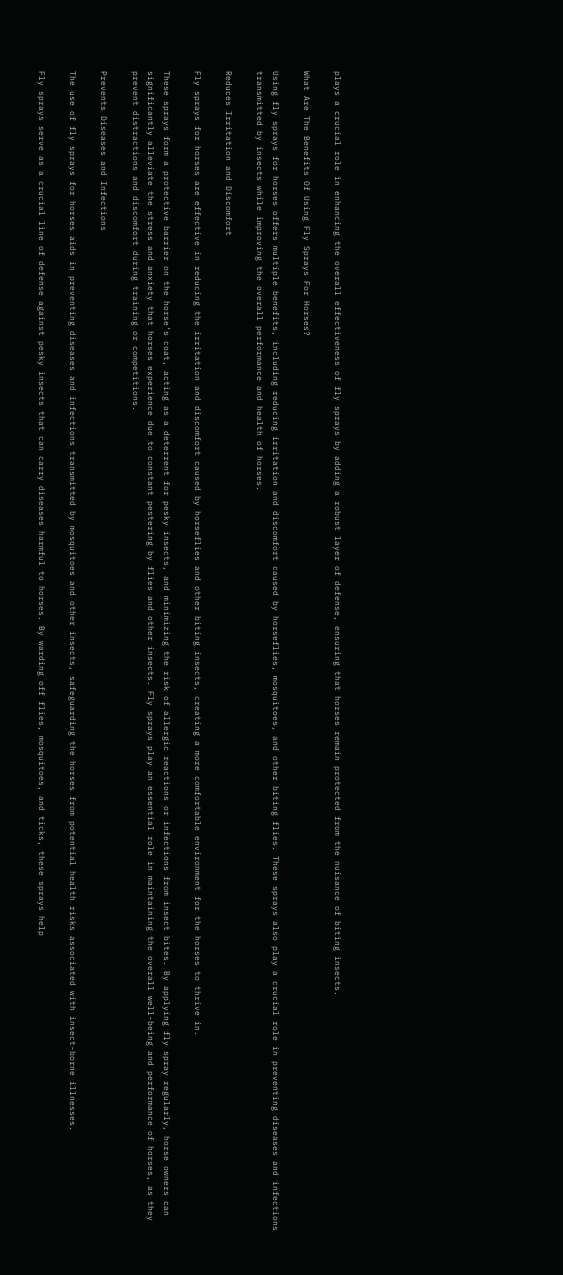plays a crucial role in enhancing the overall effectiveness of fly sprays by adding a robust layer of defense, ensuring that horses remain protected from the nuisance of biting insects.

What Are The Benefits Of Using Fly Sprays For Horses?

Using fly sprays for horses offers multiple benefits, including reducing irritation and discomfort caused by horseflies, mosquitoes, and other biting flies. These sprays also play a crucial role in preventing diseases and infections transmitted by insects while improving the overall performance and health of horses.

Reduces Irritation and Discomfort

Fly sprays for horses are effective in reducing the irritation and discomfort caused by horseflies and other biting insects, creating a more comfortable environment for the horses to thrive in.

These sprays form a protective barrier on the horse’s coat, acting as a deterrent for pesky insects, and minimizing the risk of allergic reactions or infections from insect bites. By applying fly spray regularly, horse owners can significantly alleviate the stress and anxiety that horses experience due to constant pestering by flies and other insects. Fly sprays play an essential role in maintaining the overall well-being and performance of horses, as they prevent distractions and discomfort during training or competitions.

Prevents Diseases and Infections

The use of fly sprays for horses aids in preventing diseases and infections transmitted by mosquitoes and other insects, safeguarding the horses from potential health risks associated with insect-borne illnesses.

Fly sprays serve as a crucial line of defense against pesky insects that can carry diseases harmful to horses. By warding off flies, mosquitoes, and ticks, these sprays help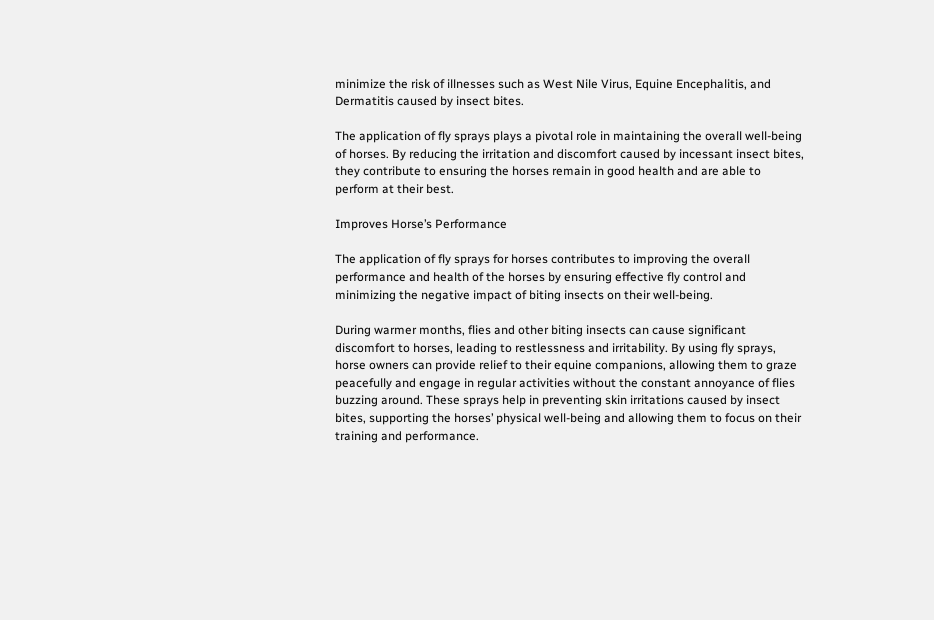minimize the risk of illnesses such as West Nile Virus, Equine Encephalitis, and Dermatitis caused by insect bites.

The application of fly sprays plays a pivotal role in maintaining the overall well-being of horses. By reducing the irritation and discomfort caused by incessant insect bites, they contribute to ensuring the horses remain in good health and are able to perform at their best.

Improves Horse’s Performance

The application of fly sprays for horses contributes to improving the overall performance and health of the horses by ensuring effective fly control and minimizing the negative impact of biting insects on their well-being.

During warmer months, flies and other biting insects can cause significant discomfort to horses, leading to restlessness and irritability. By using fly sprays, horse owners can provide relief to their equine companions, allowing them to graze peacefully and engage in regular activities without the constant annoyance of flies buzzing around. These sprays help in preventing skin irritations caused by insect bites, supporting the horses’ physical well-being and allowing them to focus on their training and performance.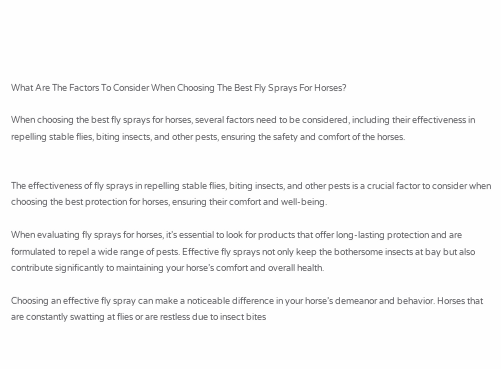What Are The Factors To Consider When Choosing The Best Fly Sprays For Horses?

When choosing the best fly sprays for horses, several factors need to be considered, including their effectiveness in repelling stable flies, biting insects, and other pests, ensuring the safety and comfort of the horses.


The effectiveness of fly sprays in repelling stable flies, biting insects, and other pests is a crucial factor to consider when choosing the best protection for horses, ensuring their comfort and well-being.

When evaluating fly sprays for horses, it’s essential to look for products that offer long-lasting protection and are formulated to repel a wide range of pests. Effective fly sprays not only keep the bothersome insects at bay but also contribute significantly to maintaining your horse’s comfort and overall health.

Choosing an effective fly spray can make a noticeable difference in your horse’s demeanor and behavior. Horses that are constantly swatting at flies or are restless due to insect bites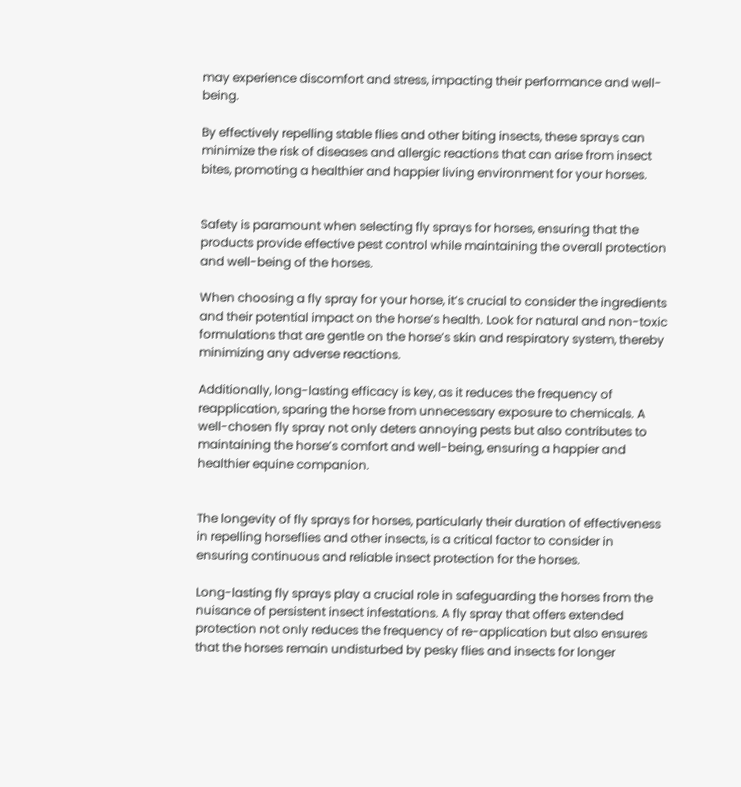may experience discomfort and stress, impacting their performance and well-being.

By effectively repelling stable flies and other biting insects, these sprays can minimize the risk of diseases and allergic reactions that can arise from insect bites, promoting a healthier and happier living environment for your horses.


Safety is paramount when selecting fly sprays for horses, ensuring that the products provide effective pest control while maintaining the overall protection and well-being of the horses.

When choosing a fly spray for your horse, it’s crucial to consider the ingredients and their potential impact on the horse’s health. Look for natural and non-toxic formulations that are gentle on the horse’s skin and respiratory system, thereby minimizing any adverse reactions.

Additionally, long-lasting efficacy is key, as it reduces the frequency of reapplication, sparing the horse from unnecessary exposure to chemicals. A well-chosen fly spray not only deters annoying pests but also contributes to maintaining the horse’s comfort and well-being, ensuring a happier and healthier equine companion.


The longevity of fly sprays for horses, particularly their duration of effectiveness in repelling horseflies and other insects, is a critical factor to consider in ensuring continuous and reliable insect protection for the horses.

Long-lasting fly sprays play a crucial role in safeguarding the horses from the nuisance of persistent insect infestations. A fly spray that offers extended protection not only reduces the frequency of re-application but also ensures that the horses remain undisturbed by pesky flies and insects for longer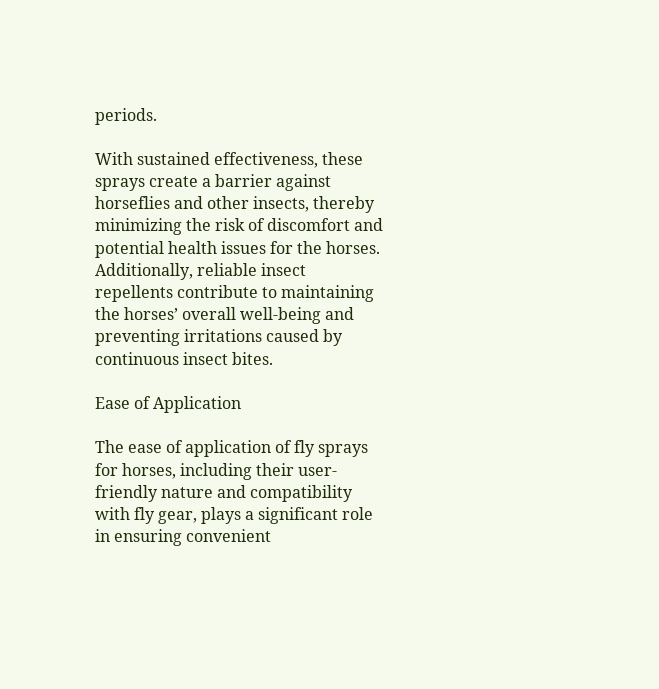periods.

With sustained effectiveness, these sprays create a barrier against horseflies and other insects, thereby minimizing the risk of discomfort and potential health issues for the horses. Additionally, reliable insect repellents contribute to maintaining the horses’ overall well-being and preventing irritations caused by continuous insect bites.

Ease of Application

The ease of application of fly sprays for horses, including their user-friendly nature and compatibility with fly gear, plays a significant role in ensuring convenient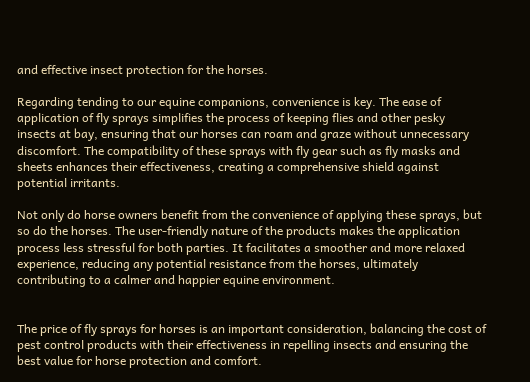and effective insect protection for the horses.

Regarding tending to our equine companions, convenience is key. The ease of application of fly sprays simplifies the process of keeping flies and other pesky insects at bay, ensuring that our horses can roam and graze without unnecessary discomfort. The compatibility of these sprays with fly gear such as fly masks and sheets enhances their effectiveness, creating a comprehensive shield against potential irritants.

Not only do horse owners benefit from the convenience of applying these sprays, but so do the horses. The user-friendly nature of the products makes the application process less stressful for both parties. It facilitates a smoother and more relaxed experience, reducing any potential resistance from the horses, ultimately contributing to a calmer and happier equine environment.


The price of fly sprays for horses is an important consideration, balancing the cost of pest control products with their effectiveness in repelling insects and ensuring the best value for horse protection and comfort.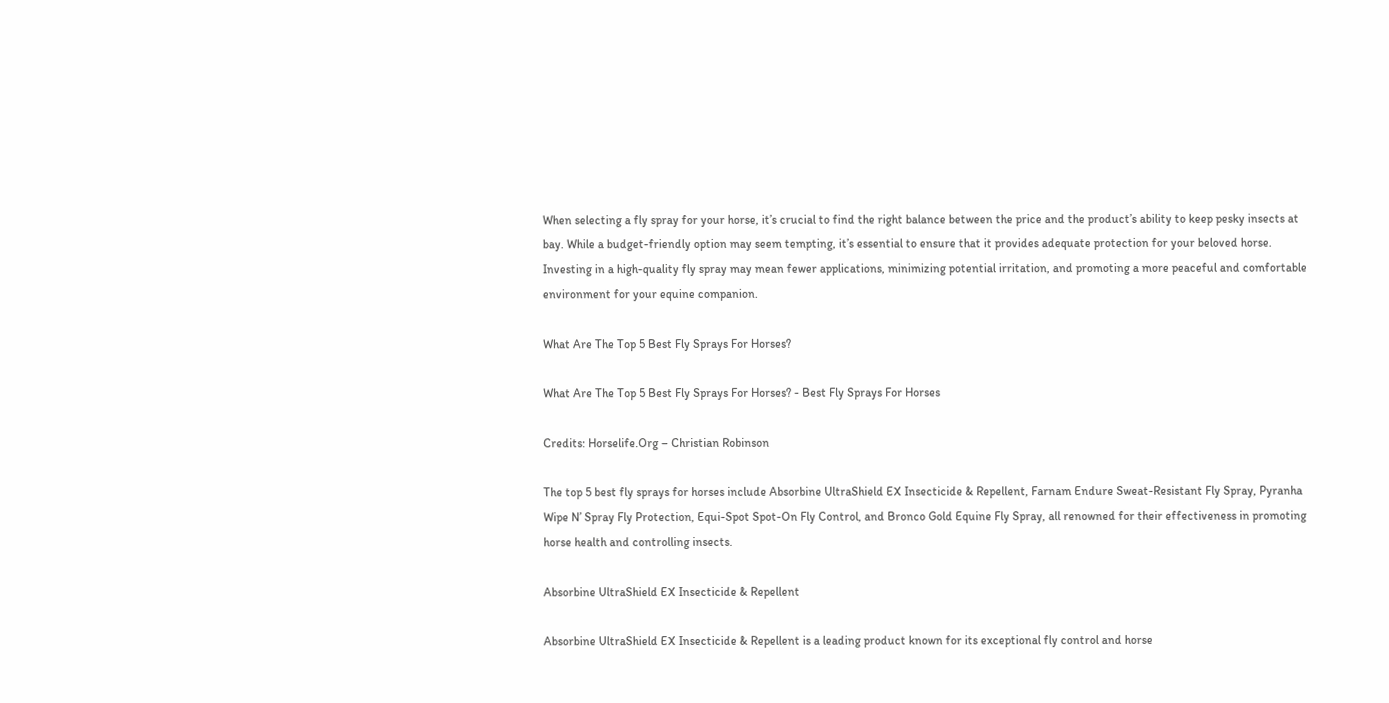When selecting a fly spray for your horse, it’s crucial to find the right balance between the price and the product’s ability to keep pesky insects at bay. While a budget-friendly option may seem tempting, it’s essential to ensure that it provides adequate protection for your beloved horse. Investing in a high-quality fly spray may mean fewer applications, minimizing potential irritation, and promoting a more peaceful and comfortable environment for your equine companion.

What Are The Top 5 Best Fly Sprays For Horses?

What Are The Top 5 Best Fly Sprays For Horses? - Best Fly Sprays For Horses

Credits: Horselife.Org – Christian Robinson

The top 5 best fly sprays for horses include Absorbine UltraShield EX Insecticide & Repellent, Farnam Endure Sweat-Resistant Fly Spray, Pyranha Wipe N’ Spray Fly Protection, Equi-Spot Spot-On Fly Control, and Bronco Gold Equine Fly Spray, all renowned for their effectiveness in promoting horse health and controlling insects.

Absorbine UltraShield EX Insecticide & Repellent

Absorbine UltraShield EX Insecticide & Repellent is a leading product known for its exceptional fly control and horse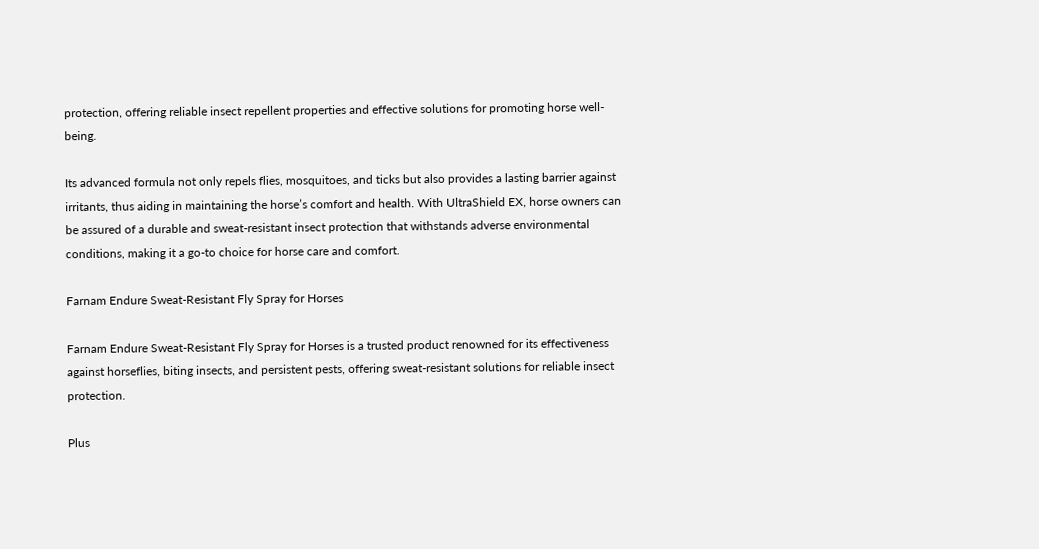protection, offering reliable insect repellent properties and effective solutions for promoting horse well-being.

Its advanced formula not only repels flies, mosquitoes, and ticks but also provides a lasting barrier against irritants, thus aiding in maintaining the horse’s comfort and health. With UltraShield EX, horse owners can be assured of a durable and sweat-resistant insect protection that withstands adverse environmental conditions, making it a go-to choice for horse care and comfort.

Farnam Endure Sweat-Resistant Fly Spray for Horses

Farnam Endure Sweat-Resistant Fly Spray for Horses is a trusted product renowned for its effectiveness against horseflies, biting insects, and persistent pests, offering sweat-resistant solutions for reliable insect protection.

Plus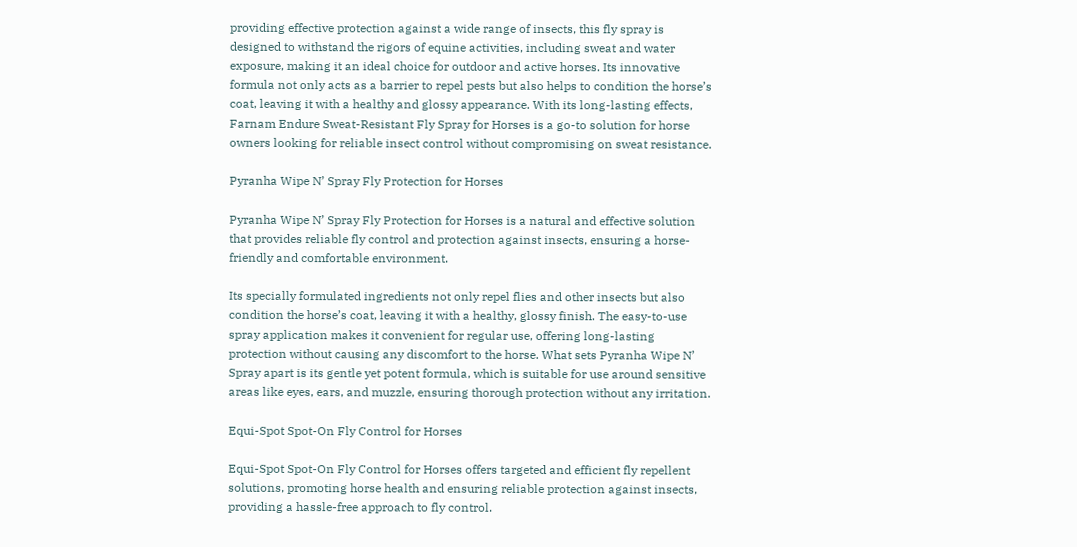providing effective protection against a wide range of insects, this fly spray is designed to withstand the rigors of equine activities, including sweat and water exposure, making it an ideal choice for outdoor and active horses. Its innovative formula not only acts as a barrier to repel pests but also helps to condition the horse’s coat, leaving it with a healthy and glossy appearance. With its long-lasting effects, Farnam Endure Sweat-Resistant Fly Spray for Horses is a go-to solution for horse owners looking for reliable insect control without compromising on sweat resistance.

Pyranha Wipe N’ Spray Fly Protection for Horses

Pyranha Wipe N’ Spray Fly Protection for Horses is a natural and effective solution that provides reliable fly control and protection against insects, ensuring a horse-friendly and comfortable environment.

Its specially formulated ingredients not only repel flies and other insects but also condition the horse’s coat, leaving it with a healthy, glossy finish. The easy-to-use spray application makes it convenient for regular use, offering long-lasting protection without causing any discomfort to the horse. What sets Pyranha Wipe N’ Spray apart is its gentle yet potent formula, which is suitable for use around sensitive areas like eyes, ears, and muzzle, ensuring thorough protection without any irritation.

Equi-Spot Spot-On Fly Control for Horses

Equi-Spot Spot-On Fly Control for Horses offers targeted and efficient fly repellent solutions, promoting horse health and ensuring reliable protection against insects, providing a hassle-free approach to fly control.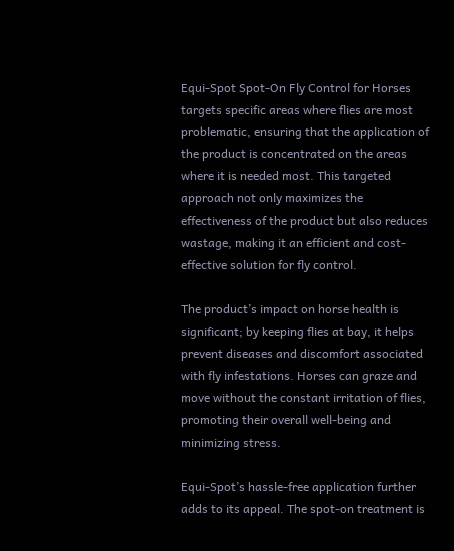Equi-Spot Spot-On Fly Control for Horses targets specific areas where flies are most problematic, ensuring that the application of the product is concentrated on the areas where it is needed most. This targeted approach not only maximizes the effectiveness of the product but also reduces wastage, making it an efficient and cost-effective solution for fly control.

The product’s impact on horse health is significant; by keeping flies at bay, it helps prevent diseases and discomfort associated with fly infestations. Horses can graze and move without the constant irritation of flies, promoting their overall well-being and minimizing stress.

Equi-Spot’s hassle-free application further adds to its appeal. The spot-on treatment is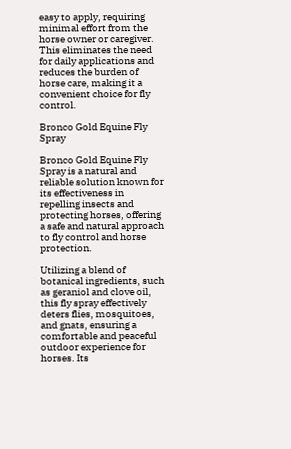easy to apply, requiring minimal effort from the horse owner or caregiver. This eliminates the need for daily applications and reduces the burden of horse care, making it a convenient choice for fly control.

Bronco Gold Equine Fly Spray

Bronco Gold Equine Fly Spray is a natural and reliable solution known for its effectiveness in repelling insects and protecting horses, offering a safe and natural approach to fly control and horse protection.

Utilizing a blend of botanical ingredients, such as geraniol and clove oil, this fly spray effectively deters flies, mosquitoes, and gnats, ensuring a comfortable and peaceful outdoor experience for horses. Its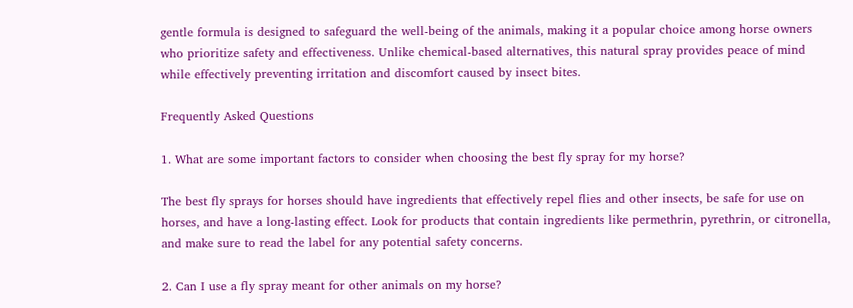gentle formula is designed to safeguard the well-being of the animals, making it a popular choice among horse owners who prioritize safety and effectiveness. Unlike chemical-based alternatives, this natural spray provides peace of mind while effectively preventing irritation and discomfort caused by insect bites.

Frequently Asked Questions

1. What are some important factors to consider when choosing the best fly spray for my horse?

The best fly sprays for horses should have ingredients that effectively repel flies and other insects, be safe for use on horses, and have a long-lasting effect. Look for products that contain ingredients like permethrin, pyrethrin, or citronella, and make sure to read the label for any potential safety concerns.

2. Can I use a fly spray meant for other animals on my horse?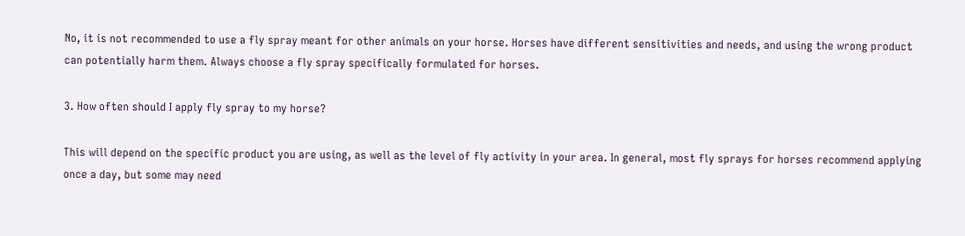No, it is not recommended to use a fly spray meant for other animals on your horse. Horses have different sensitivities and needs, and using the wrong product can potentially harm them. Always choose a fly spray specifically formulated for horses.

3. How often should I apply fly spray to my horse?

This will depend on the specific product you are using, as well as the level of fly activity in your area. In general, most fly sprays for horses recommend applying once a day, but some may need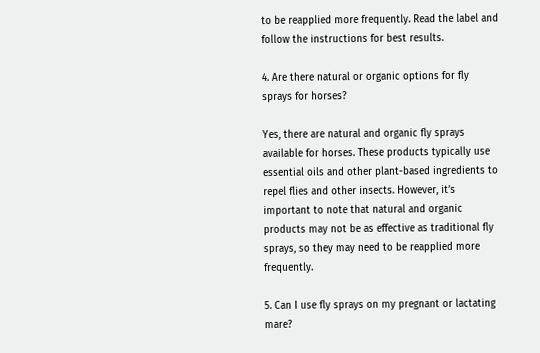to be reapplied more frequently. Read the label and follow the instructions for best results.

4. Are there natural or organic options for fly sprays for horses?

Yes, there are natural and organic fly sprays available for horses. These products typically use essential oils and other plant-based ingredients to repel flies and other insects. However, it’s important to note that natural and organic products may not be as effective as traditional fly sprays, so they may need to be reapplied more frequently.

5. Can I use fly sprays on my pregnant or lactating mare?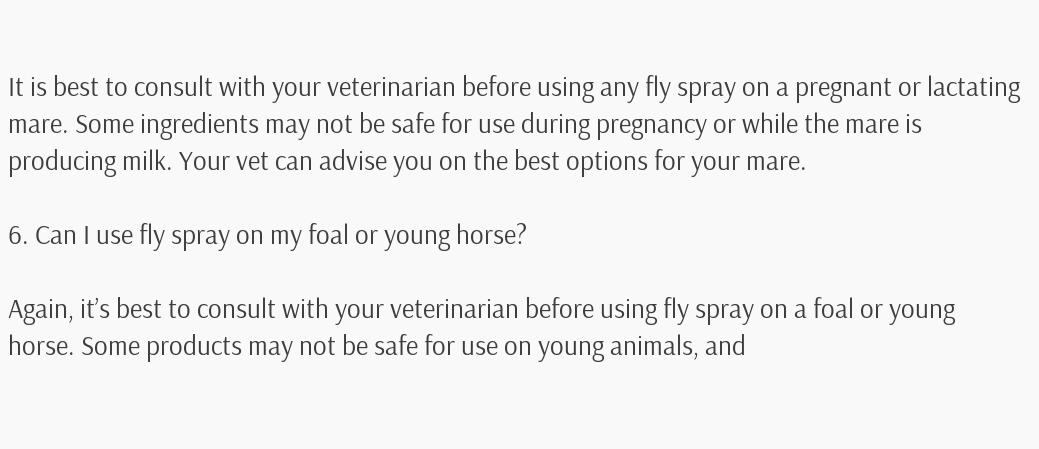It is best to consult with your veterinarian before using any fly spray on a pregnant or lactating mare. Some ingredients may not be safe for use during pregnancy or while the mare is producing milk. Your vet can advise you on the best options for your mare.

6. Can I use fly spray on my foal or young horse?

Again, it’s best to consult with your veterinarian before using fly spray on a foal or young horse. Some products may not be safe for use on young animals, and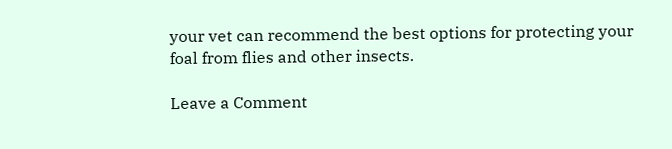your vet can recommend the best options for protecting your foal from flies and other insects.

Leave a Comment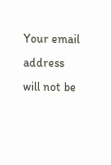Your email address will not be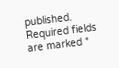published. Required fields are marked *